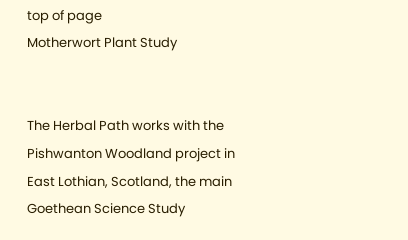top of page
Motherwort Plant Study


The Herbal Path works with the Pishwanton Woodland project in East Lothian, Scotland, the main Goethean Science Study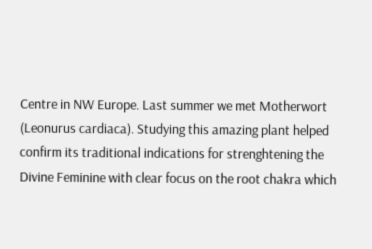Centre in NW Europe. Last summer we met Motherwort (Leonurus cardiaca). Studying this amazing plant helped confirm its traditional indications for strenghtening the Divine Feminine with clear focus on the root chakra which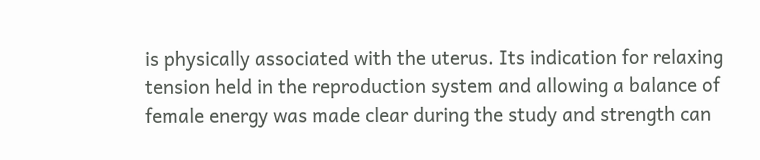is physically associated with the uterus. Its indication for relaxing tension held in the reproduction system and allowing a balance of female energy was made clear during the study and strength can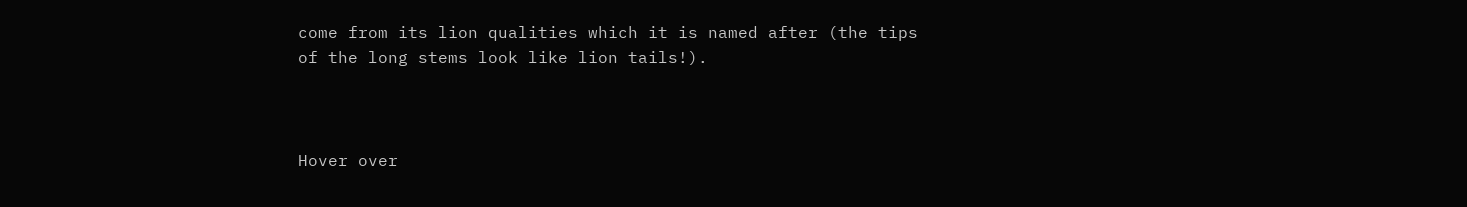come from its lion qualities which it is named after (the tips of the long stems look like lion tails!).



Hover over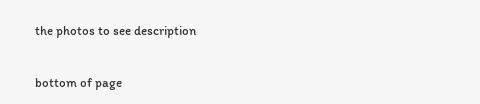the photos to see description

bottom of page